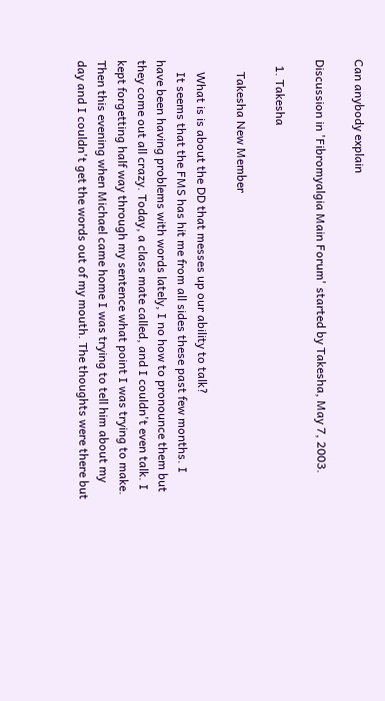Can anybody explain

Discussion in 'Fibromyalgia Main Forum' started by Takesha, May 7, 2003.

  1. Takesha

    Takesha New Member

    What is is about the DD that messes up our ability to talk?
    It seems that the FMS has hit me from all sides these past few months. I have been having problems with words lately, I no how to pronounce them but they come out all crazy. Today, a class mate called, and I couldn't even talk. I kept forgetting half way through my sentence what point I was trying to make. Then this evening when Michael came home I was trying to tell him about my day and I couldn't get the words out of my mouth. The thoughts were there but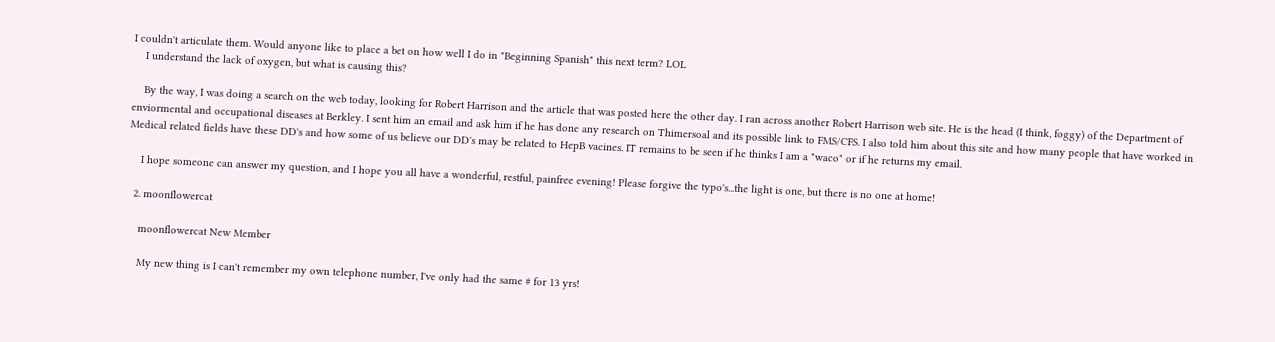I couldn't articulate them. Would anyone like to place a bet on how well I do in "Beginning Spanish" this next term? LOL
    I understand the lack of oxygen, but what is causing this?

    By the way, I was doing a search on the web today, looking for Robert Harrison and the article that was posted here the other day. I ran across another Robert Harrison web site. He is the head (I think, foggy) of the Department of enviormental and occupational diseases at Berkley. I sent him an email and ask him if he has done any research on Thimersoal and its possible link to FMS/CFS. I also told him about this site and how many people that have worked in Medical related fields have these DD's and how some of us believe our DD's may be related to HepB vacines. IT remains to be seen if he thinks I am a "waco" or if he returns my email.

    I hope someone can answer my question, and I hope you all have a wonderful, restful, painfree evening! Please forgive the typo's...the light is one, but there is no one at home!

  2. moonflowercat

    moonflowercat New Member

    My new thing is I can't remember my own telephone number, I've only had the same # for 13 yrs!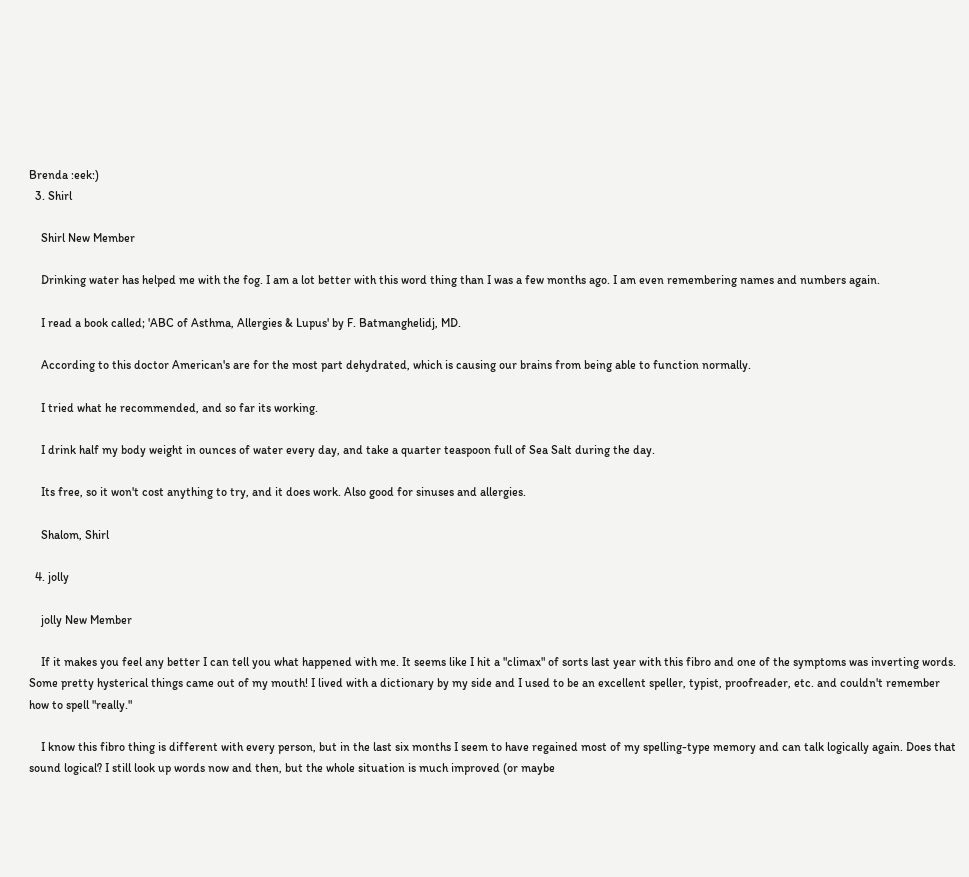Brenda :eek:)
  3. Shirl

    Shirl New Member

    Drinking water has helped me with the fog. I am a lot better with this word thing than I was a few months ago. I am even remembering names and numbers again.

    I read a book called; 'ABC of Asthma, Allergies & Lupus' by F. Batmanghelidj, MD.

    According to this doctor American's are for the most part dehydrated, which is causing our brains from being able to function normally.

    I tried what he recommended, and so far its working.

    I drink half my body weight in ounces of water every day, and take a quarter teaspoon full of Sea Salt during the day.

    Its free, so it won't cost anything to try, and it does work. Also good for sinuses and allergies.

    Shalom, Shirl

  4. jolly

    jolly New Member

    If it makes you feel any better I can tell you what happened with me. It seems like I hit a "climax" of sorts last year with this fibro and one of the symptoms was inverting words. Some pretty hysterical things came out of my mouth! I lived with a dictionary by my side and I used to be an excellent speller, typist, proofreader, etc. and couldn't remember how to spell "really."

    I know this fibro thing is different with every person, but in the last six months I seem to have regained most of my spelling-type memory and can talk logically again. Does that sound logical? I still look up words now and then, but the whole situation is much improved (or maybe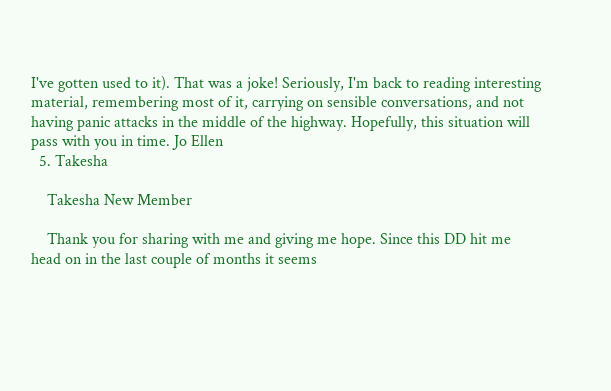I've gotten used to it). That was a joke! Seriously, I'm back to reading interesting material, remembering most of it, carrying on sensible conversations, and not having panic attacks in the middle of the highway. Hopefully, this situation will pass with you in time. Jo Ellen
  5. Takesha

    Takesha New Member

    Thank you for sharing with me and giving me hope. Since this DD hit me head on in the last couple of months it seems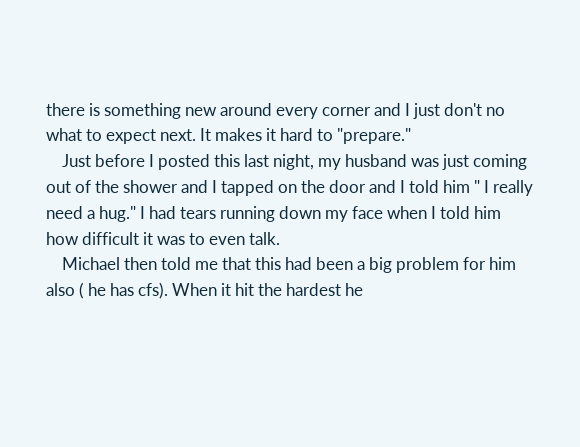there is something new around every corner and I just don't no what to expect next. It makes it hard to "prepare."
    Just before I posted this last night, my husband was just coming out of the shower and I tapped on the door and I told him " I really need a hug." I had tears running down my face when I told him how difficult it was to even talk.
    Michael then told me that this had been a big problem for him also ( he has cfs). When it hit the hardest he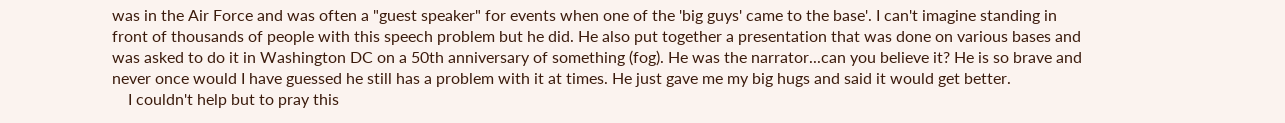was in the Air Force and was often a "guest speaker" for events when one of the 'big guys' came to the base'. I can't imagine standing in front of thousands of people with this speech problem but he did. He also put together a presentation that was done on various bases and was asked to do it in Washington DC on a 50th anniversary of something (fog). He was the narrator...can you believe it? He is so brave and never once would I have guessed he still has a problem with it at times. He just gave me my big hugs and said it would get better.
    I couldn't help but to pray this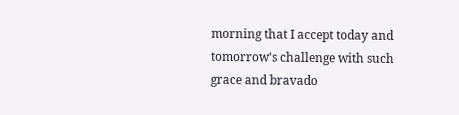morning that I accept today and tomorrow's challenge with such grace and bravado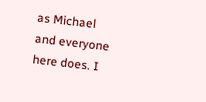as Michael and everyone here does. I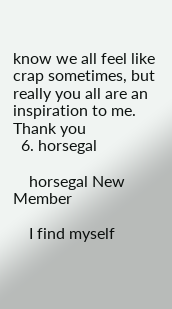know we all feel like crap sometimes, but really you all are an inspiration to me. Thank you
  6. horsegal

    horsegal New Member

    I find myself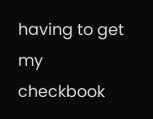having to get my checkbook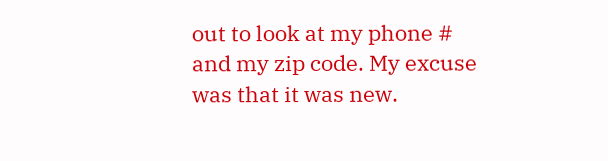out to look at my phone # and my zip code. My excuse was that it was new.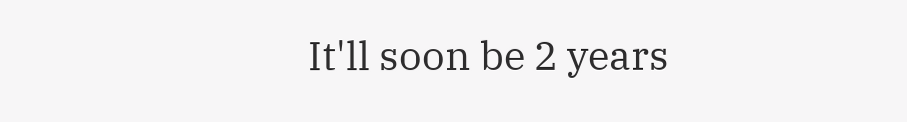It'll soon be 2 years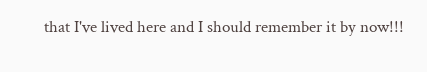that I've lived here and I should remember it by now!!!